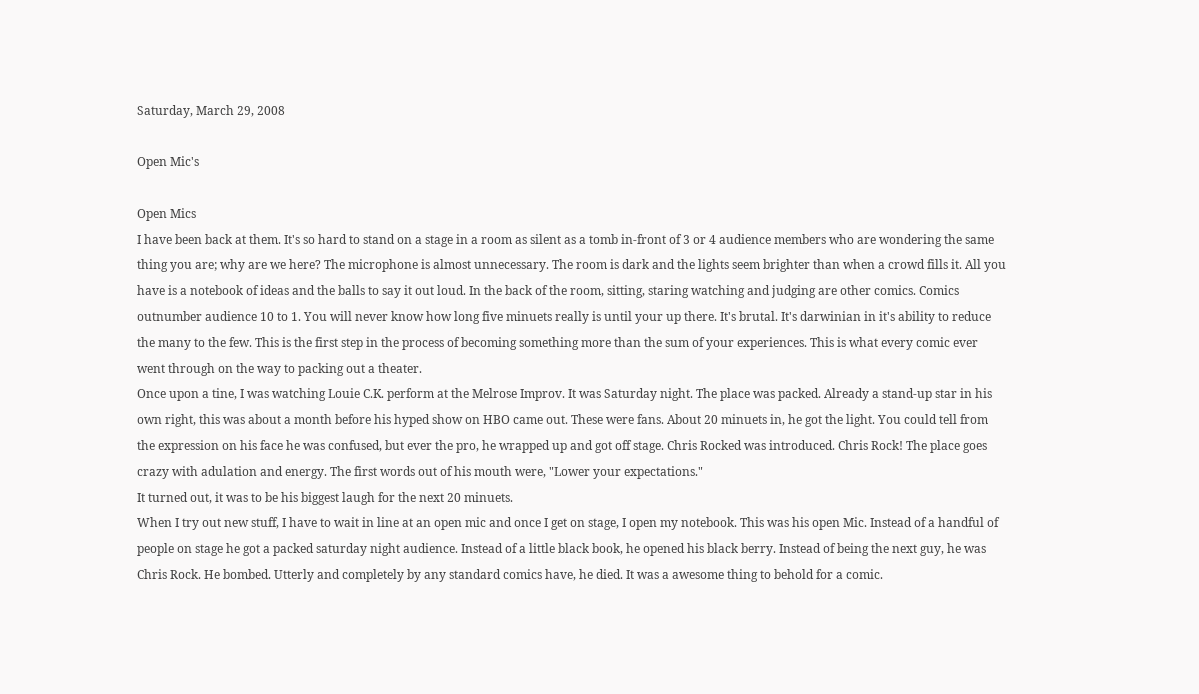Saturday, March 29, 2008

Open Mic's

Open Mics
I have been back at them. It's so hard to stand on a stage in a room as silent as a tomb in-front of 3 or 4 audience members who are wondering the same thing you are; why are we here? The microphone is almost unnecessary. The room is dark and the lights seem brighter than when a crowd fills it. All you have is a notebook of ideas and the balls to say it out loud. In the back of the room, sitting, staring watching and judging are other comics. Comics outnumber audience 10 to 1. You will never know how long five minuets really is until your up there. It's brutal. It's darwinian in it's ability to reduce the many to the few. This is the first step in the process of becoming something more than the sum of your experiences. This is what every comic ever went through on the way to packing out a theater.
Once upon a tine, I was watching Louie C.K. perform at the Melrose Improv. It was Saturday night. The place was packed. Already a stand-up star in his own right, this was about a month before his hyped show on HBO came out. These were fans. About 20 minuets in, he got the light. You could tell from the expression on his face he was confused, but ever the pro, he wrapped up and got off stage. Chris Rocked was introduced. Chris Rock! The place goes crazy with adulation and energy. The first words out of his mouth were, "Lower your expectations."
It turned out, it was to be his biggest laugh for the next 20 minuets.
When I try out new stuff, I have to wait in line at an open mic and once I get on stage, I open my notebook. This was his open Mic. Instead of a handful of people on stage he got a packed saturday night audience. Instead of a little black book, he opened his black berry. Instead of being the next guy, he was Chris Rock. He bombed. Utterly and completely by any standard comics have, he died. It was a awesome thing to behold for a comic.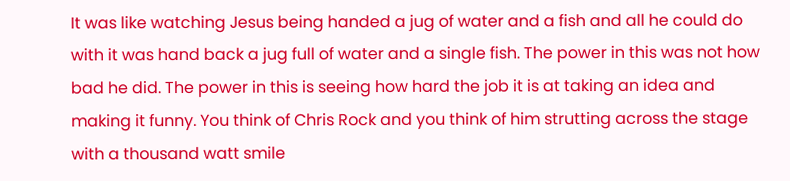It was like watching Jesus being handed a jug of water and a fish and all he could do with it was hand back a jug full of water and a single fish. The power in this was not how bad he did. The power in this is seeing how hard the job it is at taking an idea and making it funny. You think of Chris Rock and you think of him strutting across the stage with a thousand watt smile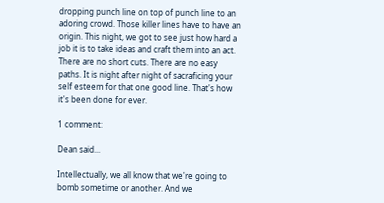dropping punch line on top of punch line to an adoring crowd. Those killer lines have to have an origin. This night, we got to see just how hard a job it is to take ideas and craft them into an act. There are no short cuts. There are no easy paths. It is night after night of sacraficing your self esteem for that one good line. That's how it's been done for ever.

1 comment:

Dean said...

Intellectually, we all know that we're going to bomb sometime or another. And we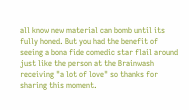all know new material can bomb until its fully honed. But you had the benefit of seeing a bona fide comedic star flail around just like the person at the Brainwash receiving "a lot of love" so thanks for sharing this moment.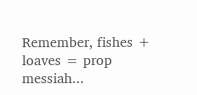Remember, fishes + loaves = prop messiah...